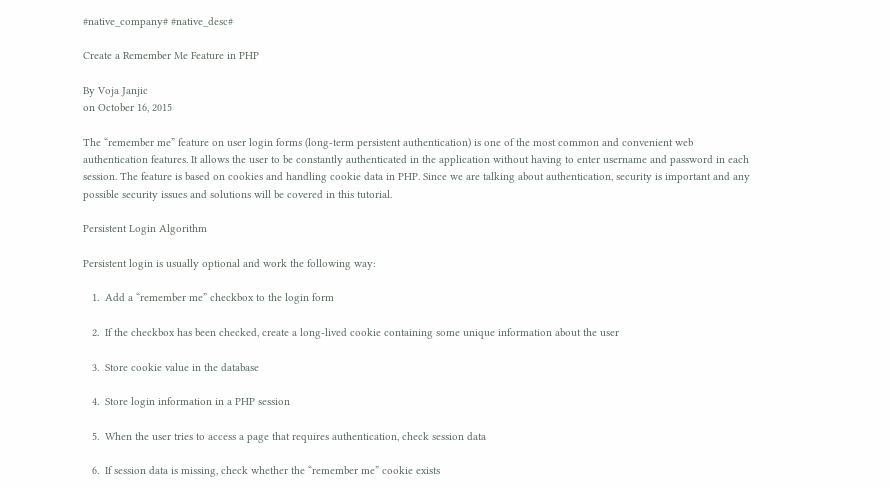#native_company# #native_desc#

Create a Remember Me Feature in PHP

By Voja Janjic
on October 16, 2015

The “remember me” feature on user login forms (long-term persistent authentication) is one of the most common and convenient web authentication features. It allows the user to be constantly authenticated in the application without having to enter username and password in each session. The feature is based on cookies and handling cookie data in PHP. Since we are talking about authentication, security is important and any possible security issues and solutions will be covered in this tutorial.

Persistent Login Algorithm

Persistent login is usually optional and work the following way:

   1.  Add a “remember me” checkbox to the login form

   2.  If the checkbox has been checked, create a long-lived cookie containing some unique information about the user

   3.  Store cookie value in the database

   4.  Store login information in a PHP session

   5.  When the user tries to access a page that requires authentication, check session data

   6.  If session data is missing, check whether the “remember me” cookie exists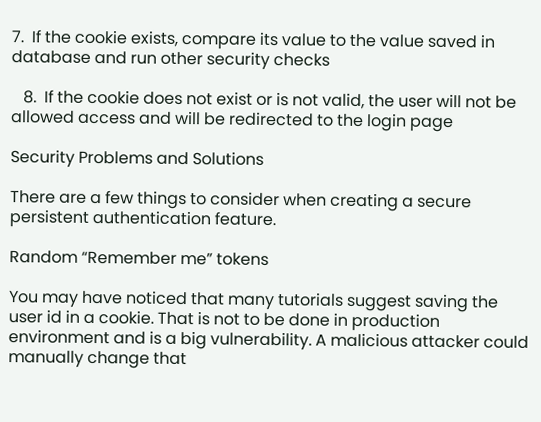7.  If the cookie exists, compare its value to the value saved in database and run other security checks

   8.  If the cookie does not exist or is not valid, the user will not be allowed access and will be redirected to the login page

Security Problems and Solutions

There are a few things to consider when creating a secure persistent authentication feature.

Random “Remember me” tokens

You may have noticed that many tutorials suggest saving the user id in a cookie. That is not to be done in production environment and is a big vulnerability. A malicious attacker could manually change that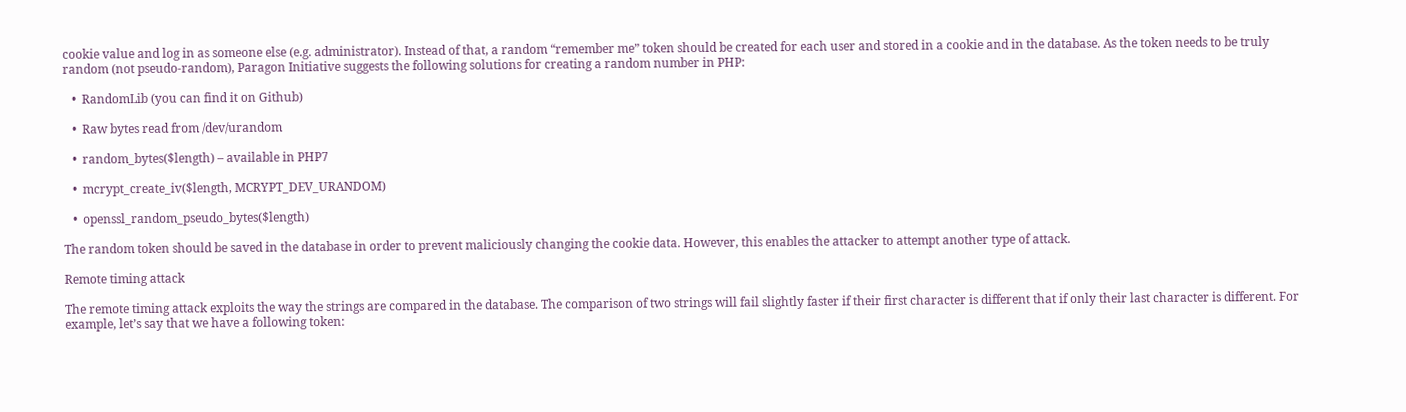cookie value and log in as someone else (e.g. administrator). Instead of that, a random “remember me” token should be created for each user and stored in a cookie and in the database. As the token needs to be truly random (not pseudo-random), Paragon Initiative suggests the following solutions for creating a random number in PHP:

   •  RandomLib (you can find it on Github)

   •  Raw bytes read from /dev/urandom

   •  random_bytes($length) – available in PHP7

   •  mcrypt_create_iv($length, MCRYPT_DEV_URANDOM)

   •  openssl_random_pseudo_bytes($length)

The random token should be saved in the database in order to prevent maliciously changing the cookie data. However, this enables the attacker to attempt another type of attack.

Remote timing attack

The remote timing attack exploits the way the strings are compared in the database. The comparison of two strings will fail slightly faster if their first character is different that if only their last character is different. For example, let’s say that we have a following token: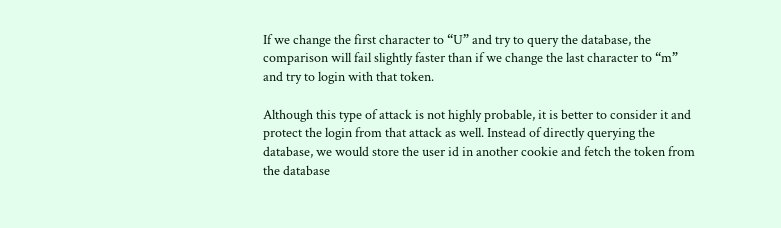If we change the first character to “U” and try to query the database, the comparison will fail slightly faster than if we change the last character to “m” and try to login with that token.

Although this type of attack is not highly probable, it is better to consider it and protect the login from that attack as well. Instead of directly querying the database, we would store the user id in another cookie and fetch the token from the database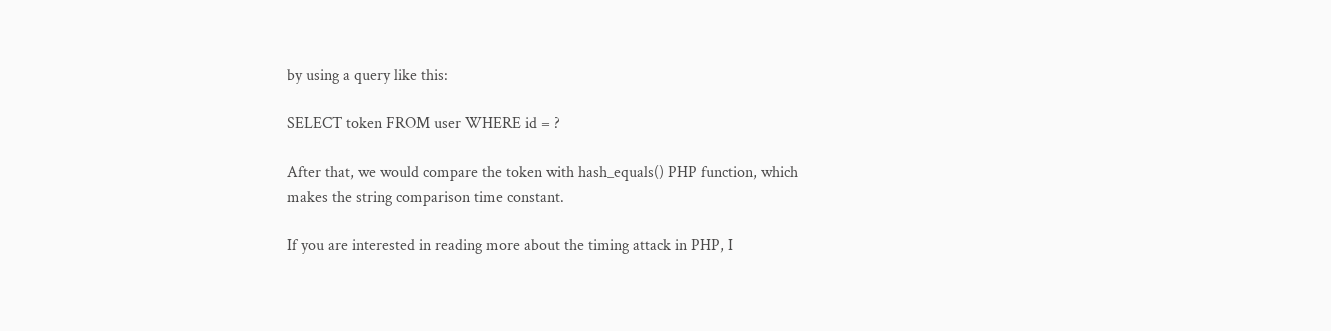by using a query like this:

SELECT token FROM user WHERE id = ?

After that, we would compare the token with hash_equals() PHP function, which makes the string comparison time constant.

If you are interested in reading more about the timing attack in PHP, I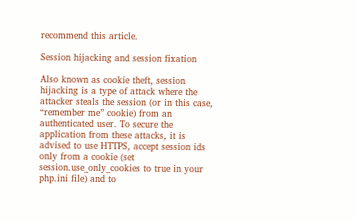recommend this article.

Session hijacking and session fixation

Also known as cookie theft, session hijacking is a type of attack where the attacker steals the session (or in this case, “remember me” cookie) from an authenticated user. To secure the application from these attacks, it is advised to use HTTPS, accept session ids only from a cookie (set session.use_only_cookies to true in your php.ini file) and to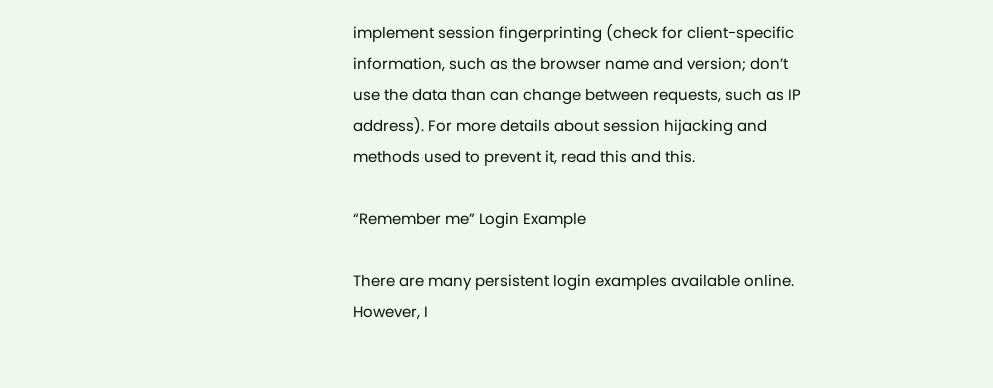implement session fingerprinting (check for client-specific information, such as the browser name and version; don’t use the data than can change between requests, such as IP address). For more details about session hijacking and methods used to prevent it, read this and this.

“Remember me” Login Example

There are many persistent login examples available online. However, I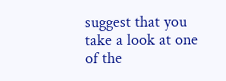suggest that you take a look at one of the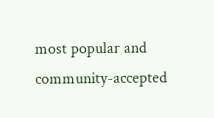most popular and community-accepted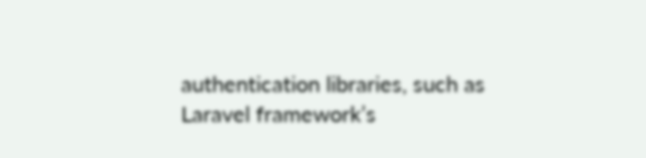authentication libraries, such as Laravel framework’s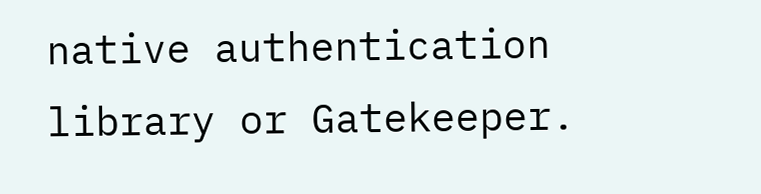native authentication library or Gatekeeper.